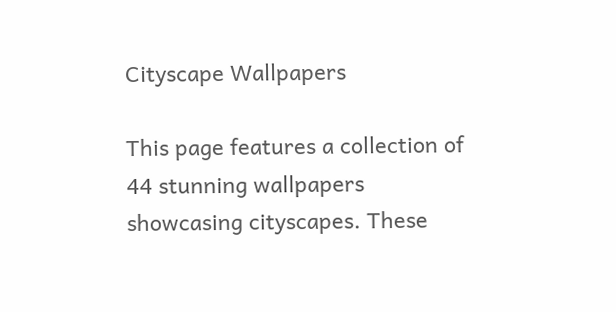Cityscape Wallpapers

This page features a collection of 44 stunning wallpapers showcasing cityscapes. These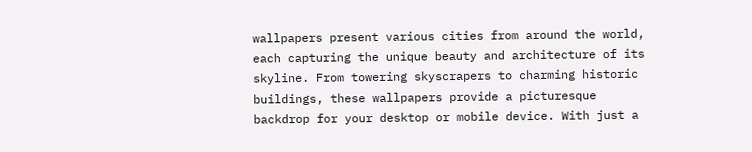wallpapers present various cities from around the world, each capturing the unique beauty and architecture of its skyline. From towering skyscrapers to charming historic buildings, these wallpapers provide a picturesque backdrop for your desktop or mobile device. With just a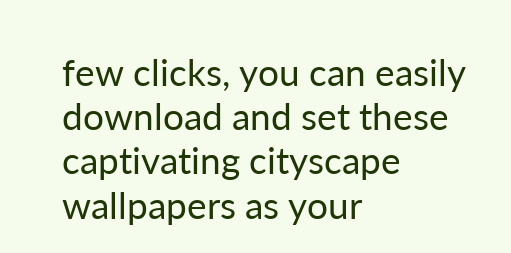few clicks, you can easily download and set these captivating cityscape wallpapers as your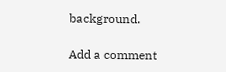background.

Add a comment